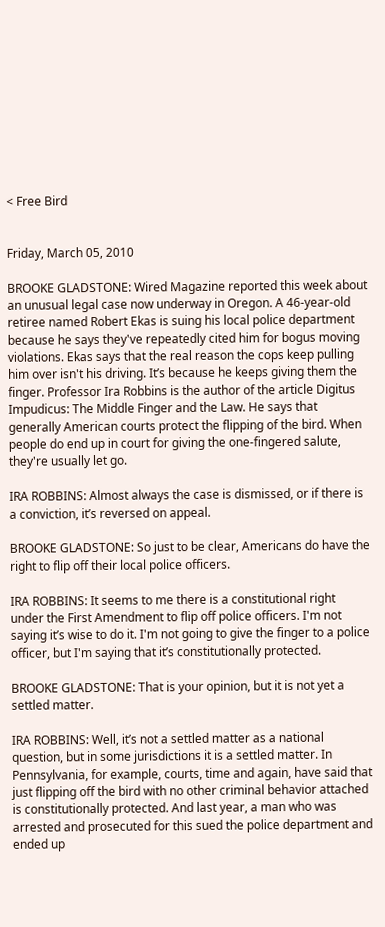< Free Bird


Friday, March 05, 2010

BROOKE GLADSTONE: Wired Magazine reported this week about an unusual legal case now underway in Oregon. A 46-year-old retiree named Robert Ekas is suing his local police department because he says they've repeatedly cited him for bogus moving violations. Ekas says that the real reason the cops keep pulling him over isn't his driving. It’s because he keeps giving them the finger. Professor Ira Robbins is the author of the article Digitus Impudicus: The Middle Finger and the Law. He says that generally American courts protect the flipping of the bird. When people do end up in court for giving the one-fingered salute, they're usually let go.

IRA ROBBINS: Almost always the case is dismissed, or if there is a conviction, it’s reversed on appeal.

BROOKE GLADSTONE: So just to be clear, Americans do have the right to flip off their local police officers.

IRA ROBBINS: It seems to me there is a constitutional right under the First Amendment to flip off police officers. I'm not saying it’s wise to do it. I'm not going to give the finger to a police officer, but I'm saying that it’s constitutionally protected.

BROOKE GLADSTONE: That is your opinion, but it is not yet a settled matter.

IRA ROBBINS: Well, it’s not a settled matter as a national question, but in some jurisdictions it is a settled matter. In Pennsylvania, for example, courts, time and again, have said that just flipping off the bird with no other criminal behavior attached is constitutionally protected. And last year, a man who was arrested and prosecuted for this sued the police department and ended up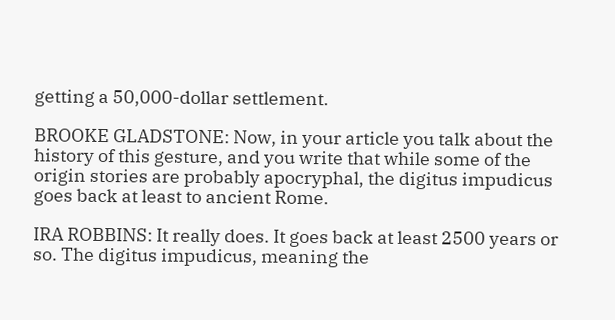getting a 50,000-dollar settlement.

BROOKE GLADSTONE: Now, in your article you talk about the history of this gesture, and you write that while some of the origin stories are probably apocryphal, the digitus impudicus goes back at least to ancient Rome.

IRA ROBBINS: It really does. It goes back at least 2500 years or so. The digitus impudicus, meaning the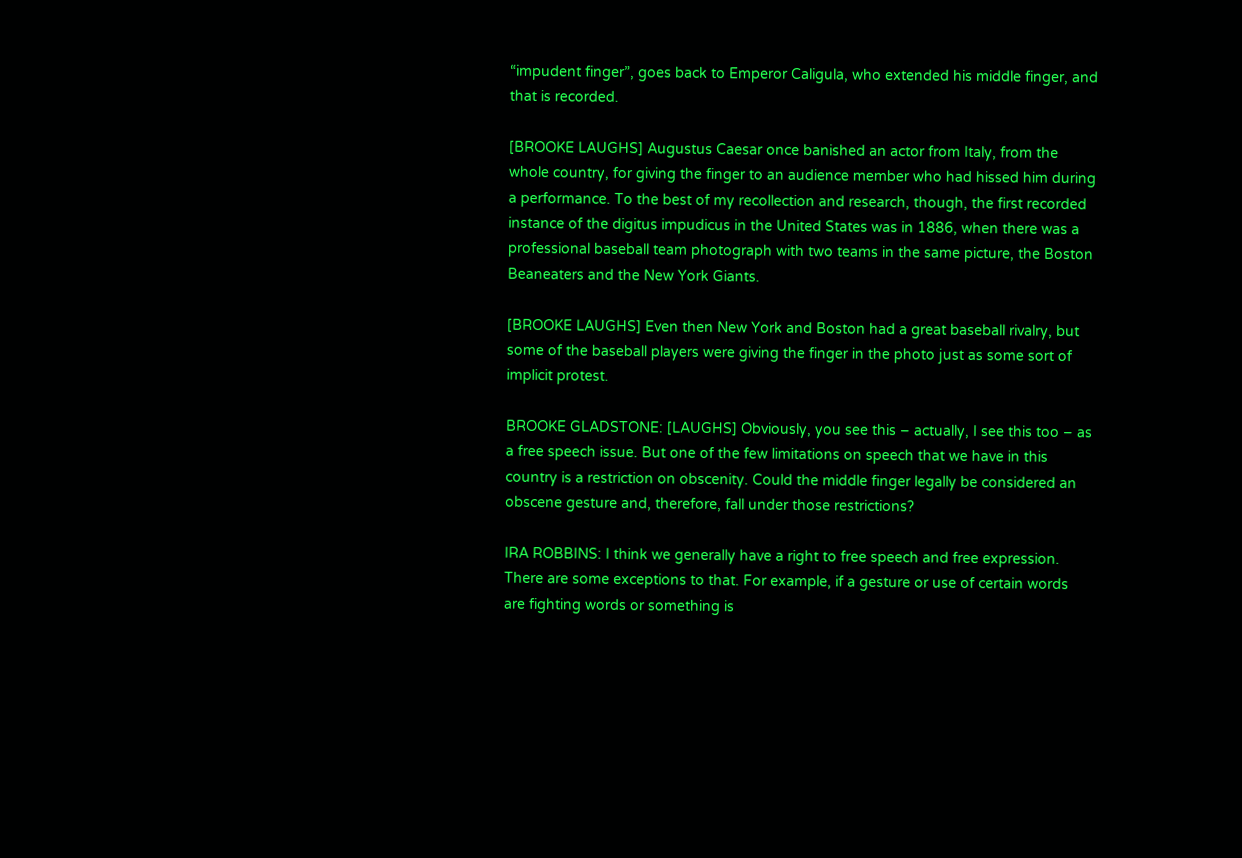“impudent finger”, goes back to Emperor Caligula, who extended his middle finger, and that is recorded.

[BROOKE LAUGHS] Augustus Caesar once banished an actor from Italy, from the whole country, for giving the finger to an audience member who had hissed him during a performance. To the best of my recollection and research, though, the first recorded instance of the digitus impudicus in the United States was in 1886, when there was a professional baseball team photograph with two teams in the same picture, the Boston Beaneaters and the New York Giants.

[BROOKE LAUGHS] Even then New York and Boston had a great baseball rivalry, but some of the baseball players were giving the finger in the photo just as some sort of implicit protest.

BROOKE GLADSTONE: [LAUGHS] Obviously, you see this – actually, I see this too – as a free speech issue. But one of the few limitations on speech that we have in this country is a restriction on obscenity. Could the middle finger legally be considered an obscene gesture and, therefore, fall under those restrictions?

IRA ROBBINS: I think we generally have a right to free speech and free expression. There are some exceptions to that. For example, if a gesture or use of certain words are fighting words or something is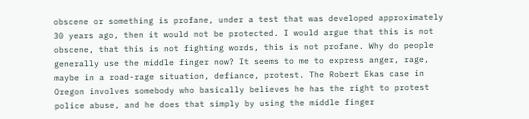obscene or something is profane, under a test that was developed approximately 30 years ago, then it would not be protected. I would argue that this is not obscene, that this is not fighting words, this is not profane. Why do people generally use the middle finger now? It seems to me to express anger, rage, maybe in a road-rage situation, defiance, protest. The Robert Ekas case in Oregon involves somebody who basically believes he has the right to protest police abuse, and he does that simply by using the middle finger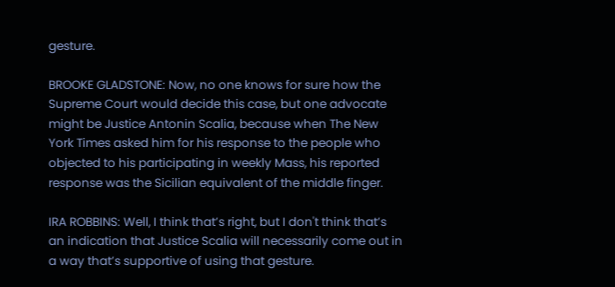gesture.

BROOKE GLADSTONE: Now, no one knows for sure how the Supreme Court would decide this case, but one advocate might be Justice Antonin Scalia, because when The New York Times asked him for his response to the people who objected to his participating in weekly Mass, his reported response was the Sicilian equivalent of the middle finger.

IRA ROBBINS: Well, I think that’s right, but I don't think that’s an indication that Justice Scalia will necessarily come out in a way that’s supportive of using that gesture.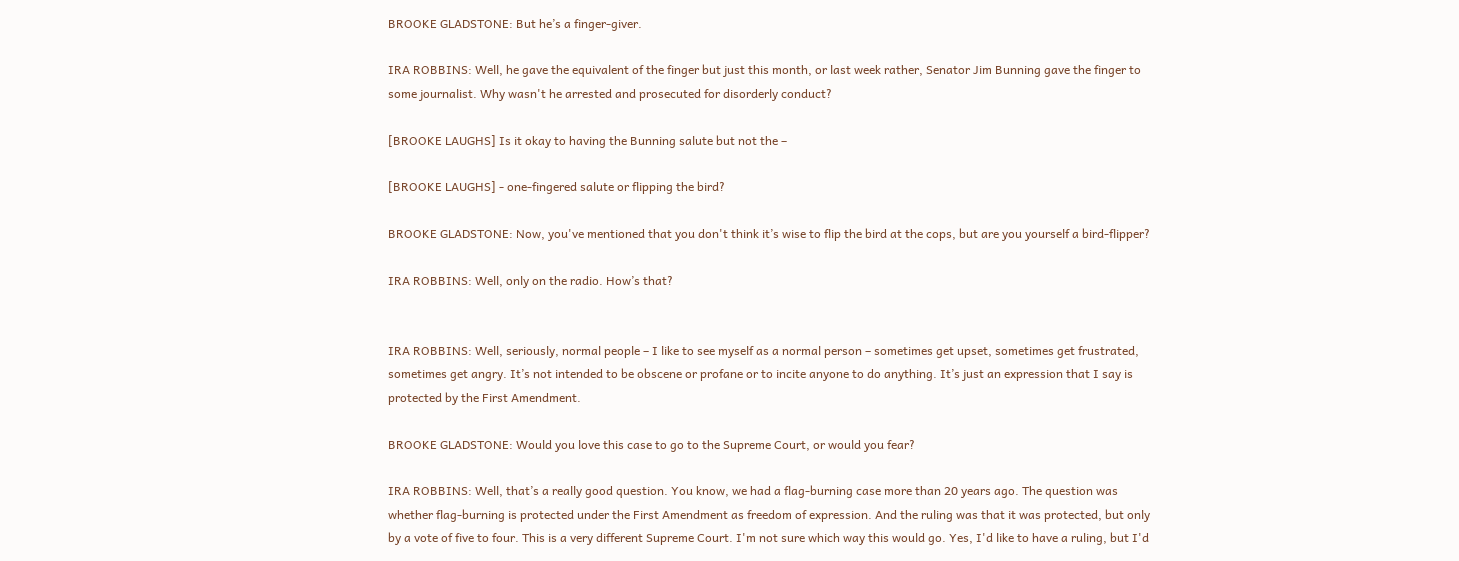BROOKE GLADSTONE: But he’s a finger-giver.

IRA ROBBINS: Well, he gave the equivalent of the finger but just this month, or last week rather, Senator Jim Bunning gave the finger to some journalist. Why wasn't he arrested and prosecuted for disorderly conduct?

[BROOKE LAUGHS] Is it okay to having the Bunning salute but not the –

[BROOKE LAUGHS] - one-fingered salute or flipping the bird?

BROOKE GLADSTONE: Now, you've mentioned that you don't think it’s wise to flip the bird at the cops, but are you yourself a bird-flipper?

IRA ROBBINS: Well, only on the radio. How’s that?


IRA ROBBINS: Well, seriously, normal people – I like to see myself as a normal person – sometimes get upset, sometimes get frustrated, sometimes get angry. It’s not intended to be obscene or profane or to incite anyone to do anything. It’s just an expression that I say is protected by the First Amendment.

BROOKE GLADSTONE: Would you love this case to go to the Supreme Court, or would you fear?

IRA ROBBINS: Well, that’s a really good question. You know, we had a flag-burning case more than 20 years ago. The question was whether flag-burning is protected under the First Amendment as freedom of expression. And the ruling was that it was protected, but only by a vote of five to four. This is a very different Supreme Court. I'm not sure which way this would go. Yes, I'd like to have a ruling, but I'd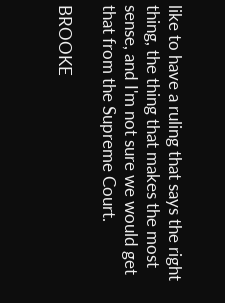like to have a ruling that says the right thing, the thing that makes the most sense, and I'm not sure we would get that from the Supreme Court.

BROOKE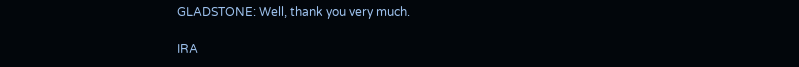GLADSTONE: Well, thank you very much.

IRA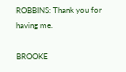ROBBINS: Thank you for having me.

BROOKE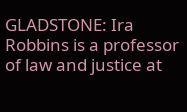GLADSTONE: Ira Robbins is a professor of law and justice at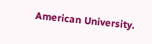American University.